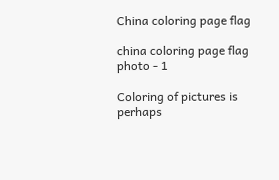China coloring page flag

china coloring page flag photo - 1

Coloring of pictures is perhaps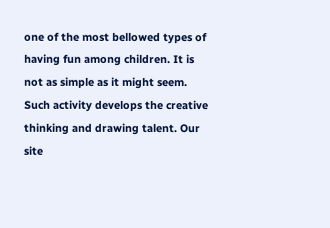one of the most bellowed types of having fun among children. It is not as simple as it might seem. Such activity develops the creative thinking and drawing talent. Our site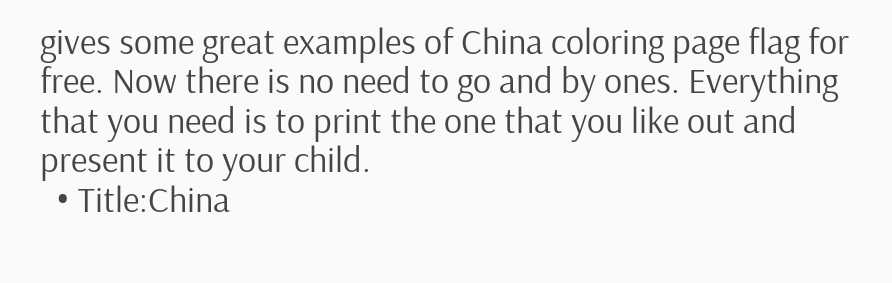gives some great examples of China coloring page flag for free. Now there is no need to go and by ones. Everything that you need is to print the one that you like out and present it to your child.
  • Title:China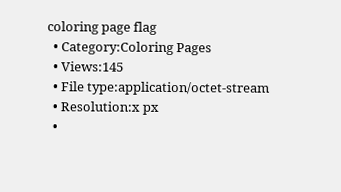coloring page flag
  • Category:Coloring Pages
  • Views:145
  • File type:application/octet-stream
  • Resolution:x px
  •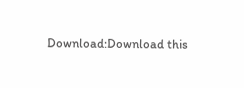Download:Download this